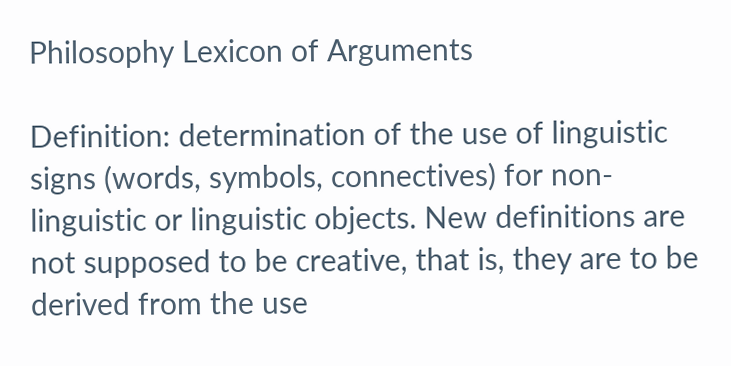Philosophy Lexicon of Arguments

Definition: determination of the use of linguistic signs (words, symbols, connectives) for non-linguistic or linguistic objects. New definitions are not supposed to be creative, that is, they are to be derived from the use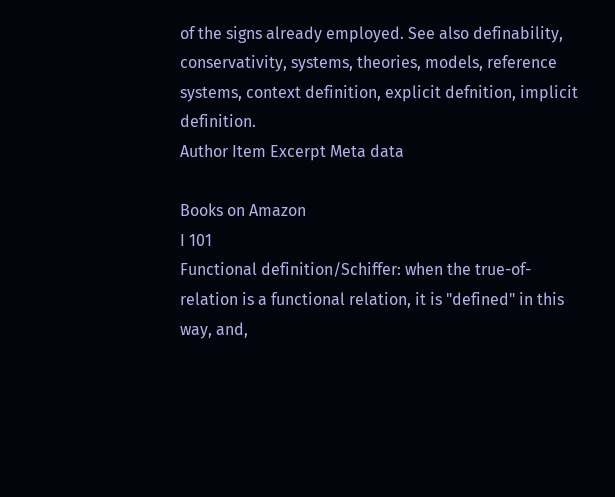of the signs already employed. See also definability, conservativity, systems, theories, models, reference systems, context definition, explicit defnition, implicit definition.
Author Item Excerpt Meta data

Books on Amazon
I 101
Functional definition/Schiffer: when the true-of-relation is a functional relation, it is "defined" in this way, and,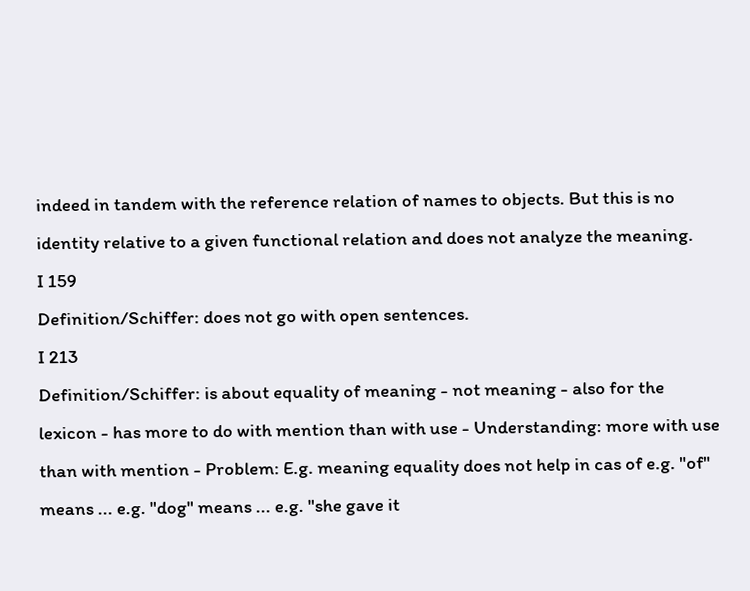indeed in tandem with the reference relation of names to objects. But this is no identity relative to a given functional relation and does not analyze the meaning.
I 159
Definition/Schiffer: does not go with open sentences.
I 213
Definition/Schiffer: is about equality of meaning - not meaning - also for the lexicon - has more to do with mention than with use - Understanding: more with use than with mention - Problem: E.g. meaning equality does not help in cas of e.g. "of" means ... e.g. "dog" means ... e.g. "she gave it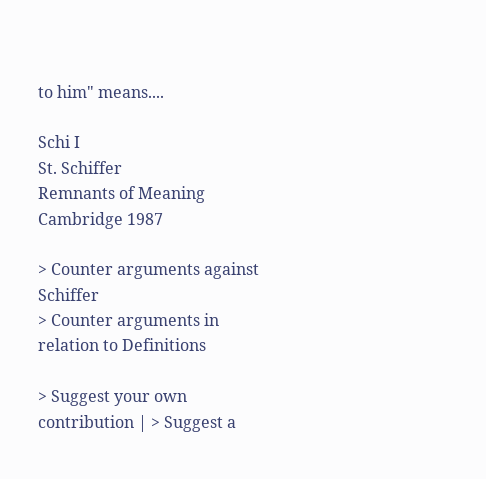to him" means....

Schi I
St. Schiffer
Remnants of Meaning Cambridge 1987

> Counter arguments against Schiffer
> Counter arguments in relation to Definitions

> Suggest your own contribution | > Suggest a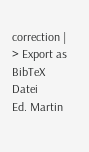correction | > Export as BibTeX Datei
Ed. Martin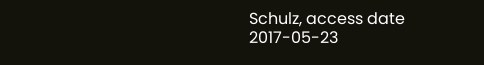Schulz, access date 2017-05-23